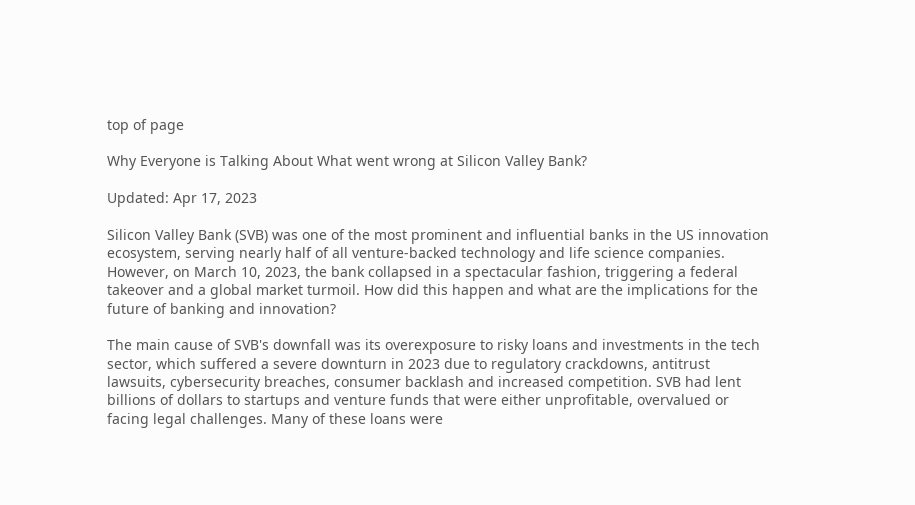top of page

Why Everyone is Talking About What went wrong at Silicon Valley Bank?

Updated: Apr 17, 2023

Silicon Valley Bank (SVB) was one of the most prominent and influential banks in the US innovation ecosystem, serving nearly half of all venture-backed technology and life science companies. However, on March 10, 2023, the bank collapsed in a spectacular fashion, triggering a federal takeover and a global market turmoil. How did this happen and what are the implications for the future of banking and innovation?

The main cause of SVB's downfall was its overexposure to risky loans and investments in the tech sector, which suffered a severe downturn in 2023 due to regulatory crackdowns, antitrust lawsuits, cybersecurity breaches, consumer backlash and increased competition. SVB had lent billions of dollars to startups and venture funds that were either unprofitable, overvalued or facing legal challenges. Many of these loans were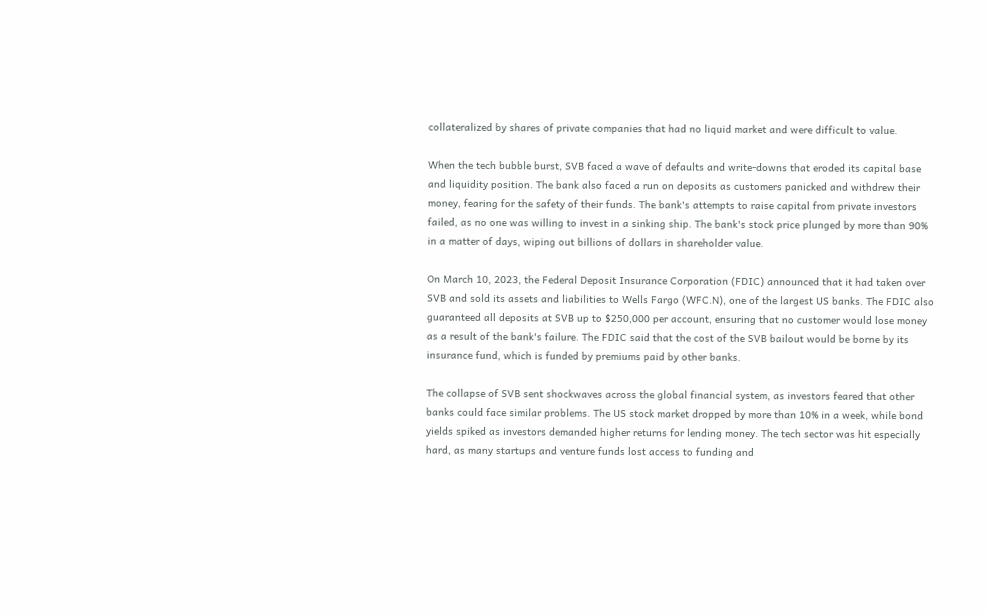collateralized by shares of private companies that had no liquid market and were difficult to value.

When the tech bubble burst, SVB faced a wave of defaults and write-downs that eroded its capital base and liquidity position. The bank also faced a run on deposits as customers panicked and withdrew their money, fearing for the safety of their funds. The bank's attempts to raise capital from private investors failed, as no one was willing to invest in a sinking ship. The bank's stock price plunged by more than 90% in a matter of days, wiping out billions of dollars in shareholder value.

On March 10, 2023, the Federal Deposit Insurance Corporation (FDIC) announced that it had taken over SVB and sold its assets and liabilities to Wells Fargo (WFC.N), one of the largest US banks. The FDIC also guaranteed all deposits at SVB up to $250,000 per account, ensuring that no customer would lose money as a result of the bank's failure. The FDIC said that the cost of the SVB bailout would be borne by its insurance fund, which is funded by premiums paid by other banks.

The collapse of SVB sent shockwaves across the global financial system, as investors feared that other banks could face similar problems. The US stock market dropped by more than 10% in a week, while bond yields spiked as investors demanded higher returns for lending money. The tech sector was hit especially hard, as many startups and venture funds lost access to funding and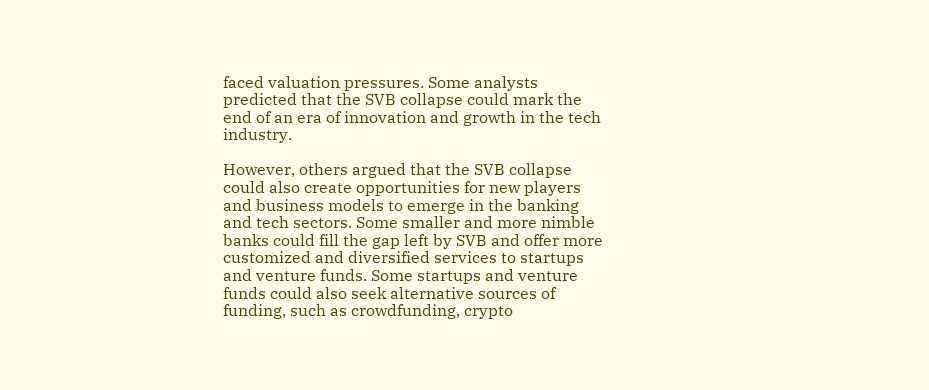faced valuation pressures. Some analysts predicted that the SVB collapse could mark the end of an era of innovation and growth in the tech industry.

However, others argued that the SVB collapse could also create opportunities for new players and business models to emerge in the banking and tech sectors. Some smaller and more nimble banks could fill the gap left by SVB and offer more customized and diversified services to startups and venture funds. Some startups and venture funds could also seek alternative sources of funding, such as crowdfunding, crypto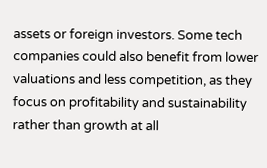assets or foreign investors. Some tech companies could also benefit from lower valuations and less competition, as they focus on profitability and sustainability rather than growth at all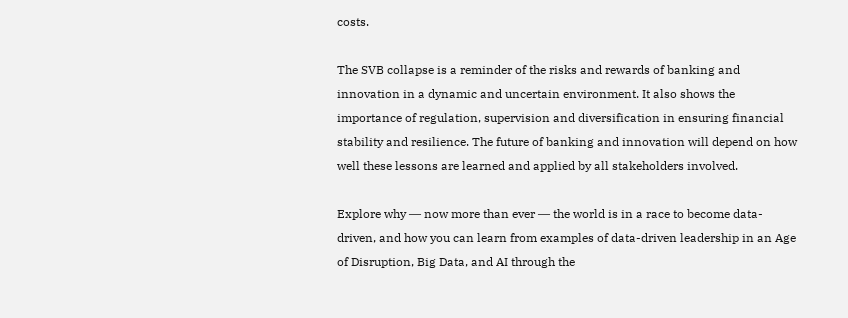costs.

The SVB collapse is a reminder of the risks and rewards of banking and innovation in a dynamic and uncertain environment. It also shows the importance of regulation, supervision and diversification in ensuring financial stability and resilience. The future of banking and innovation will depend on how well these lessons are learned and applied by all stakeholders involved.

Explore why ― now more than ever ― the world is in a race to become data-driven, and how you can learn from examples of data-driven leadership in an Age of Disruption, Big Data, and AI through the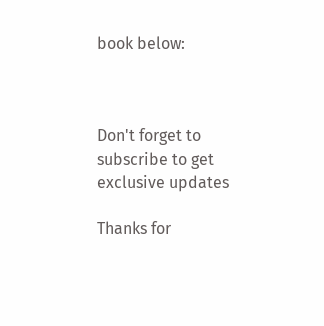book below:



Don't forget to subscribe to get exclusive updates

Thanks for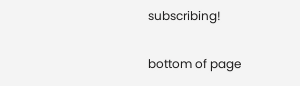subscribing!

bottom of page